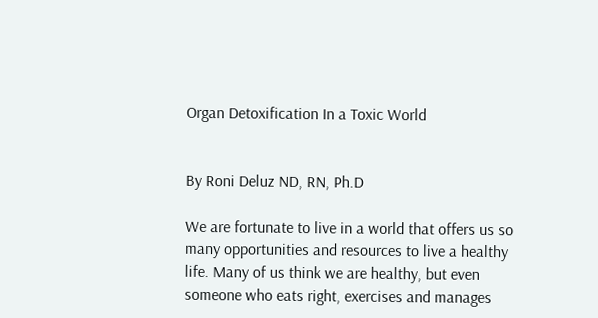Organ Detoxification In a Toxic World


By Roni Deluz ND, RN, Ph.D

We are fortunate to live in a world that offers us so many opportunities and resources to live a healthy life. Many of us think we are healthy, but even someone who eats right, exercises and manages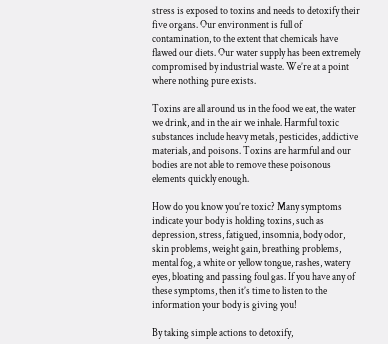stress is exposed to toxins and needs to detoxify their five organs. Our environment is full of contamination, to the extent that chemicals have flawed our diets. Our water supply has been extremely compromised by industrial waste. We’re at a point where nothing pure exists.

Toxins are all around us in the food we eat, the water we drink, and in the air we inhale. Harmful toxic substances include heavy metals, pesticides, addictive materials, and poisons. Toxins are harmful and our bodies are not able to remove these poisonous elements quickly enough.

How do you know you’re toxic? Many symptoms indicate your body is holding toxins, such as depression, stress, fatigued, insomnia, body odor, skin problems, weight gain, breathing problems, mental fog, a white or yellow tongue, rashes, watery eyes, bloating and passing foul gas. If you have any of these symptoms, then it’s time to listen to the information your body is giving you!

By taking simple actions to detoxify,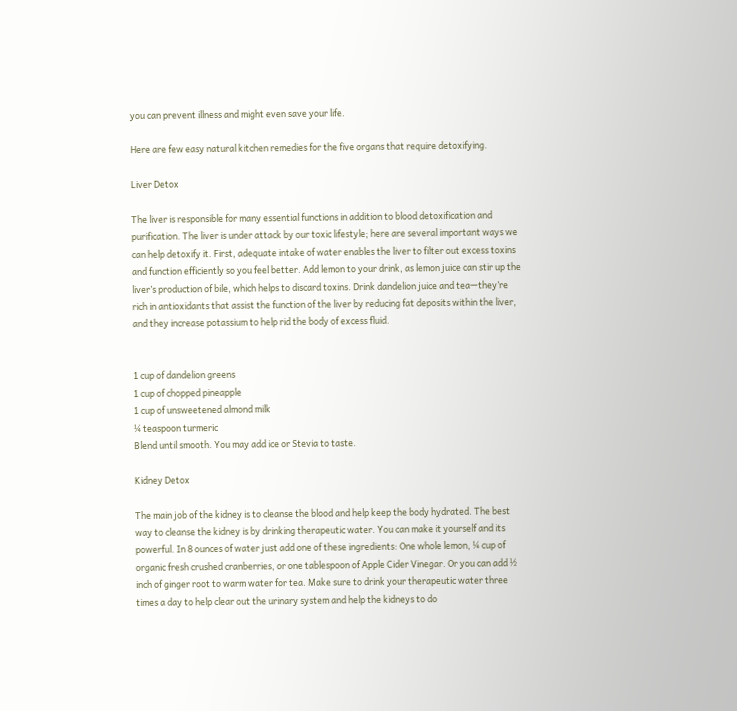you can prevent illness and might even save your life.

Here are few easy natural kitchen remedies for the five organs that require detoxifying.

Liver Detox

The liver is responsible for many essential functions in addition to blood detoxification and purification. The liver is under attack by our toxic lifestyle; here are several important ways we can help detoxify it. First, adequate intake of water enables the liver to filter out excess toxins and function efficiently so you feel better. Add lemon to your drink, as lemon juice can stir up the liver’s production of bile, which helps to discard toxins. Drink dandelion juice and tea—they’re rich in antioxidants that assist the function of the liver by reducing fat deposits within the liver, and they increase potassium to help rid the body of excess fluid.


1 cup of dandelion greens
1 cup of chopped pineapple
1 cup of unsweetened almond milk
¼ teaspoon turmeric
Blend until smooth. You may add ice or Stevia to taste.

Kidney Detox

The main job of the kidney is to cleanse the blood and help keep the body hydrated. The best way to cleanse the kidney is by drinking therapeutic water. You can make it yourself and its powerful. In 8 ounces of water just add one of these ingredients: One whole lemon, ¼ cup of organic fresh crushed cranberries, or one tablespoon of Apple Cider Vinegar. Or you can add ½ inch of ginger root to warm water for tea. Make sure to drink your therapeutic water three times a day to help clear out the urinary system and help the kidneys to do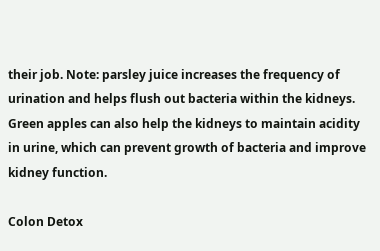their job. Note: parsley juice increases the frequency of urination and helps flush out bacteria within the kidneys. Green apples can also help the kidneys to maintain acidity in urine, which can prevent growth of bacteria and improve kidney function.

Colon Detox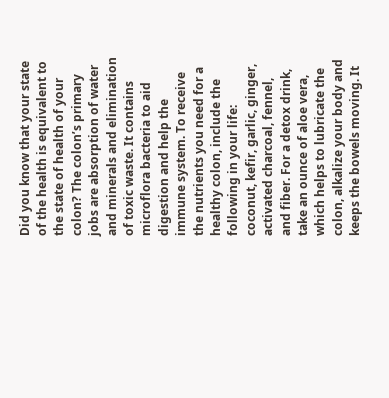Did you know that your state of the health is equivalent to the state of health of your colon? The colon’s primary jobs are absorption of water and minerals and elimination of toxic waste. It contains microflora bacteria to aid digestion and help the immune system. To receive the nutrients you need for a healthy colon, include the following in your life: coconut, kefir, garlic, ginger, activated charcoal, fennel, and fiber. For a detox drink, take an ounce of aloe vera, which helps to lubricate the colon, alkalize your body and keeps the bowels moving. It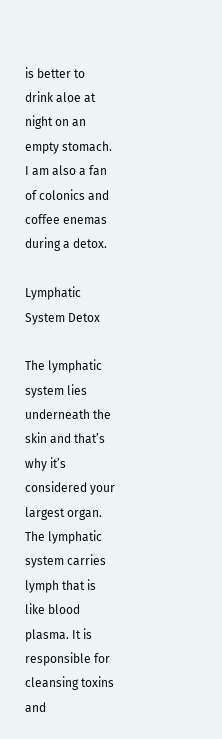is better to drink aloe at night on an empty stomach. I am also a fan of colonics and coffee enemas during a detox.

Lymphatic System Detox

The lymphatic system lies underneath the skin and that’s why it’s considered your largest organ. The lymphatic system carries lymph that is like blood plasma. It is responsible for cleansing toxins and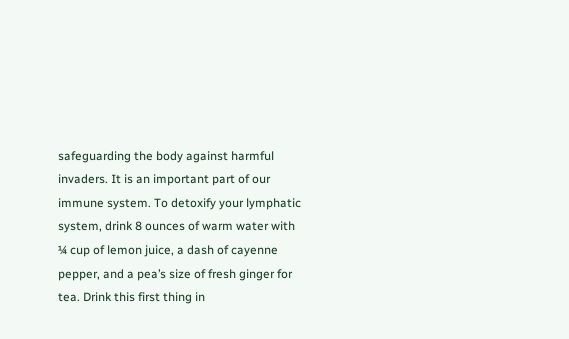safeguarding the body against harmful invaders. It is an important part of our immune system. To detoxify your lymphatic system, drink 8 ounces of warm water with ¼ cup of lemon juice, a dash of cayenne pepper, and a pea’s size of fresh ginger for tea. Drink this first thing in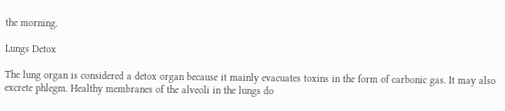the morning.

Lungs Detox

The lung organ is considered a detox organ because it mainly evacuates toxins in the form of carbonic gas. It may also excrete phlegm. Healthy membranes of the alveoli in the lungs do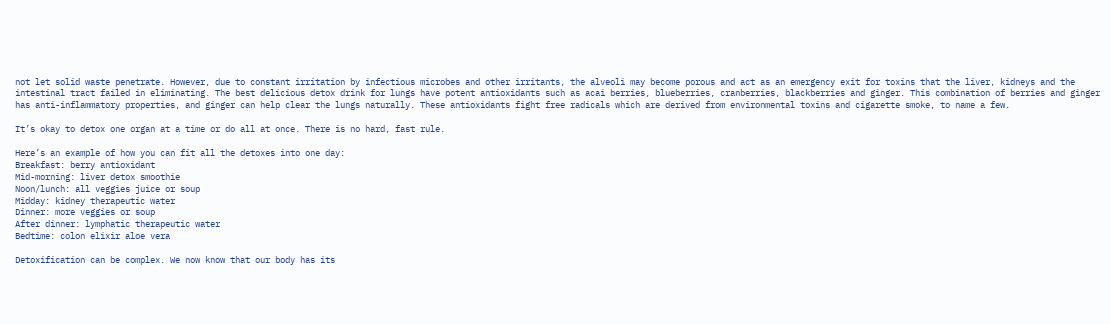not let solid waste penetrate. However, due to constant irritation by infectious microbes and other irritants, the alveoli may become porous and act as an emergency exit for toxins that the liver, kidneys and the intestinal tract failed in eliminating. The best delicious detox drink for lungs have potent antioxidants such as acai berries, blueberries, cranberries, blackberries and ginger. This combination of berries and ginger has anti-inflammatory properties, and ginger can help clear the lungs naturally. These antioxidants fight free radicals which are derived from environmental toxins and cigarette smoke, to name a few.

It’s okay to detox one organ at a time or do all at once. There is no hard, fast rule.

Here’s an example of how you can fit all the detoxes into one day:
Breakfast: berry antioxidant
Mid-morning: liver detox smoothie
Noon/lunch: all veggies juice or soup
Midday: kidney therapeutic water
Dinner: more veggies or soup
After dinner: lymphatic therapeutic water
Bedtime: colon elixir aloe vera

Detoxification can be complex. We now know that our body has its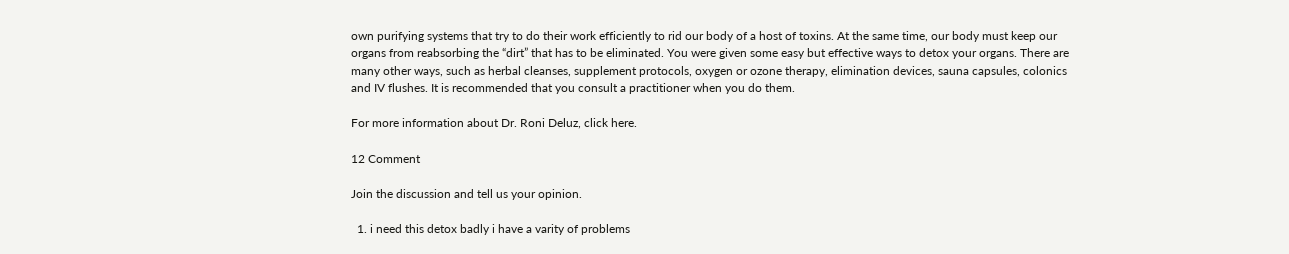own purifying systems that try to do their work efficiently to rid our body of a host of toxins. At the same time, our body must keep our organs from reabsorbing the “dirt” that has to be eliminated. You were given some easy but effective ways to detox your organs. There are many other ways, such as herbal cleanses, supplement protocols, oxygen or ozone therapy, elimination devices, sauna capsules, colonics and IV flushes. It is recommended that you consult a practitioner when you do them.

For more information about Dr. Roni Deluz, click here.

12 Comment

Join the discussion and tell us your opinion.

  1. i need this detox badly i have a varity of problems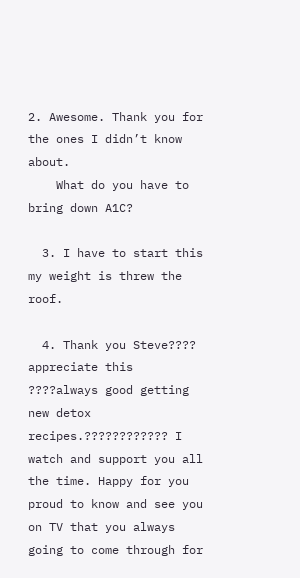2. Awesome. Thank you for the ones I didn’t know about.
    What do you have to bring down A1C?

  3. I have to start this my weight is threw the roof.

  4. Thank you Steve???? appreciate this ????always good getting new detox recipes.???????????? I watch and support you all the time. Happy for you proud to know and see you on TV that you always going to come through for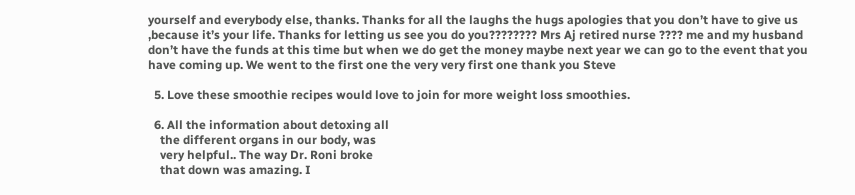yourself and everybody else, thanks. Thanks for all the laughs the hugs apologies that you don’t have to give us ,because it’s your life. Thanks for letting us see you do you???????? Mrs Aj retired nurse ???? me and my husband don’t have the funds at this time but when we do get the money maybe next year we can go to the event that you have coming up. We went to the first one the very very first one thank you Steve

  5. Love these smoothie recipes would love to join for more weight loss smoothies.

  6. All the information about detoxing all
    the different organs in our body, was
    very helpful.. The way Dr. Roni broke
    that down was amazing. I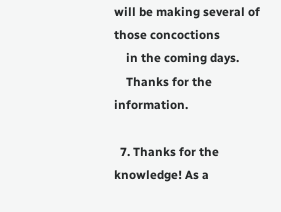will be making several of those concoctions
    in the coming days.
    Thanks for the information.

  7. Thanks for the knowledge! As a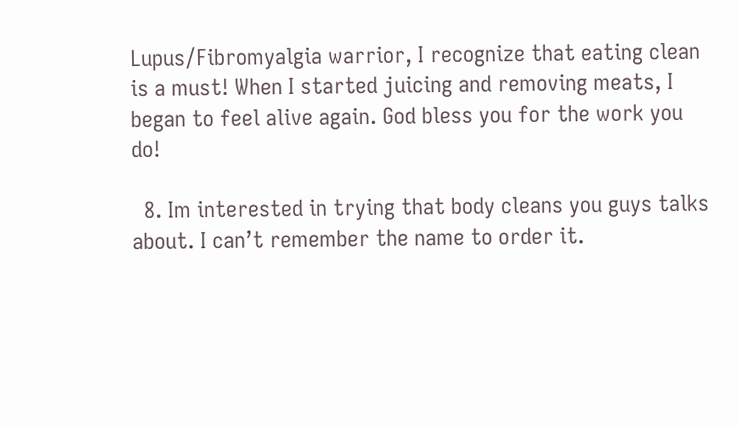Lupus/Fibromyalgia warrior, I recognize that eating clean is a must! When I started juicing and removing meats, I began to feel alive again. God bless you for the work you do!

  8. Im interested in trying that body cleans you guys talks about. I can’t remember the name to order it.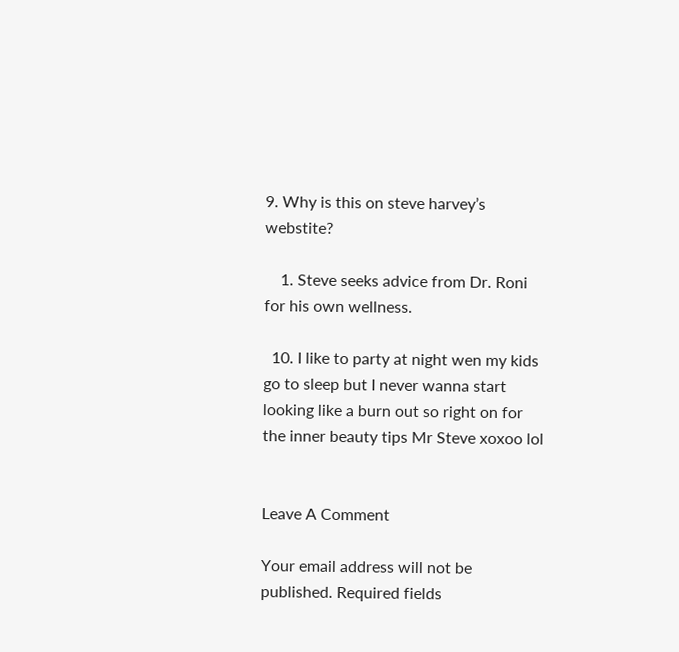9. Why is this on steve harvey’s webstite?

    1. Steve seeks advice from Dr. Roni for his own wellness.

  10. I like to party at night wen my kids go to sleep but I never wanna start looking like a burn out so right on for the inner beauty tips Mr Steve xoxoo lol


Leave A Comment

Your email address will not be published. Required fields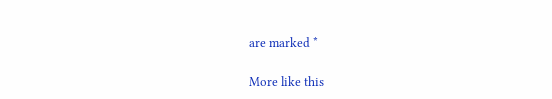are marked *

More like this